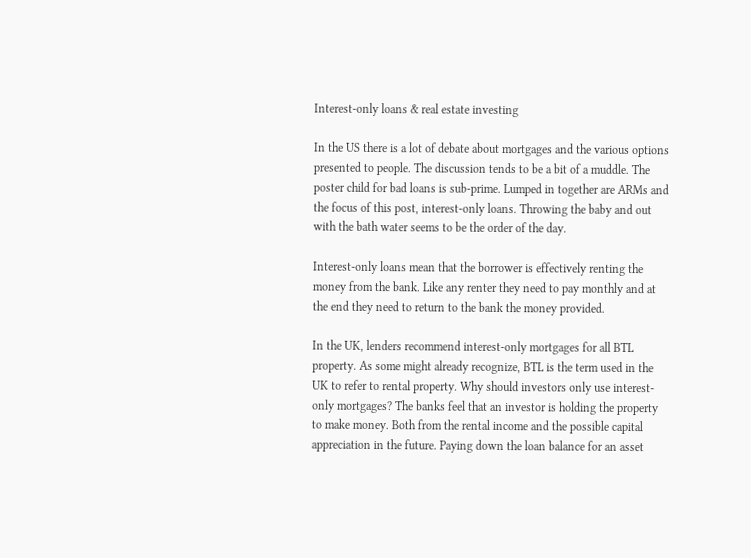Interest-only loans & real estate investing

In the US there is a lot of debate about mortgages and the various options presented to people. The discussion tends to be a bit of a muddle. The poster child for bad loans is sub-prime. Lumped in together are ARMs and the focus of this post, interest-only loans. Throwing the baby and out with the bath water seems to be the order of the day.

Interest-only loans mean that the borrower is effectively renting the money from the bank. Like any renter they need to pay monthly and at the end they need to return to the bank the money provided.

In the UK, lenders recommend interest-only mortgages for all BTL property. As some might already recognize, BTL is the term used in the UK to refer to rental property. Why should investors only use interest-only mortgages? The banks feel that an investor is holding the property to make money. Both from the rental income and the possible capital appreciation in the future. Paying down the loan balance for an asset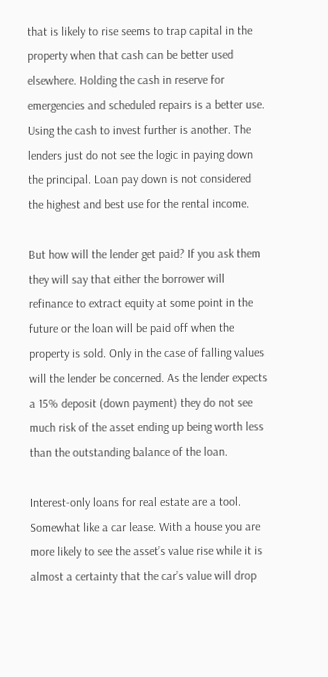that is likely to rise seems to trap capital in the property when that cash can be better used elsewhere. Holding the cash in reserve for emergencies and scheduled repairs is a better use. Using the cash to invest further is another. The lenders just do not see the logic in paying down the principal. Loan pay down is not considered the highest and best use for the rental income.

But how will the lender get paid? If you ask them they will say that either the borrower will refinance to extract equity at some point in the future or the loan will be paid off when the property is sold. Only in the case of falling values will the lender be concerned. As the lender expects a 15% deposit (down payment) they do not see much risk of the asset ending up being worth less than the outstanding balance of the loan.

Interest-only loans for real estate are a tool. Somewhat like a car lease. With a house you are more likely to see the asset’s value rise while it is almost a certainty that the car’s value will drop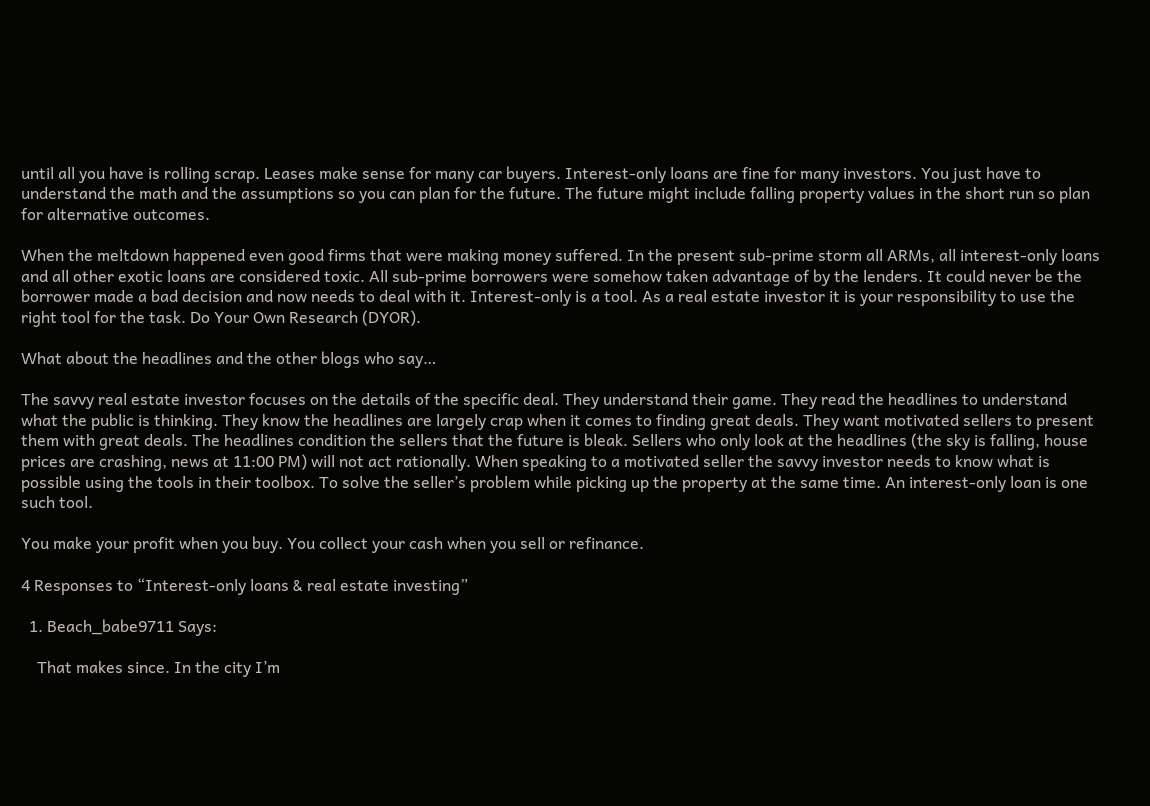until all you have is rolling scrap. Leases make sense for many car buyers. Interest-only loans are fine for many investors. You just have to understand the math and the assumptions so you can plan for the future. The future might include falling property values in the short run so plan for alternative outcomes.

When the meltdown happened even good firms that were making money suffered. In the present sub-prime storm all ARMs, all interest-only loans and all other exotic loans are considered toxic. All sub-prime borrowers were somehow taken advantage of by the lenders. It could never be the borrower made a bad decision and now needs to deal with it. Interest-only is a tool. As a real estate investor it is your responsibility to use the right tool for the task. Do Your Own Research (DYOR).

What about the headlines and the other blogs who say…

The savvy real estate investor focuses on the details of the specific deal. They understand their game. They read the headlines to understand what the public is thinking. They know the headlines are largely crap when it comes to finding great deals. They want motivated sellers to present them with great deals. The headlines condition the sellers that the future is bleak. Sellers who only look at the headlines (the sky is falling, house prices are crashing, news at 11:00 PM) will not act rationally. When speaking to a motivated seller the savvy investor needs to know what is possible using the tools in their toolbox. To solve the seller’s problem while picking up the property at the same time. An interest-only loan is one such tool.

You make your profit when you buy. You collect your cash when you sell or refinance.

4 Responses to “Interest-only loans & real estate investing”

  1. Beach_babe9711 Says:

    That makes since. In the city I’m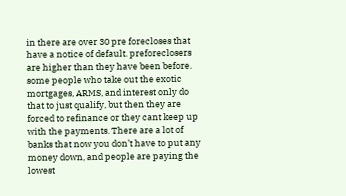in there are over 30 pre forecloses that have a notice of default. preforeclosers are higher than they have been before. some people who take out the exotic mortgages, ARMS, and interest only do that to just qualify, but then they are forced to refinance or they cant keep up with the payments. There are a lot of banks that now you don’t have to put any money down, and people are paying the lowest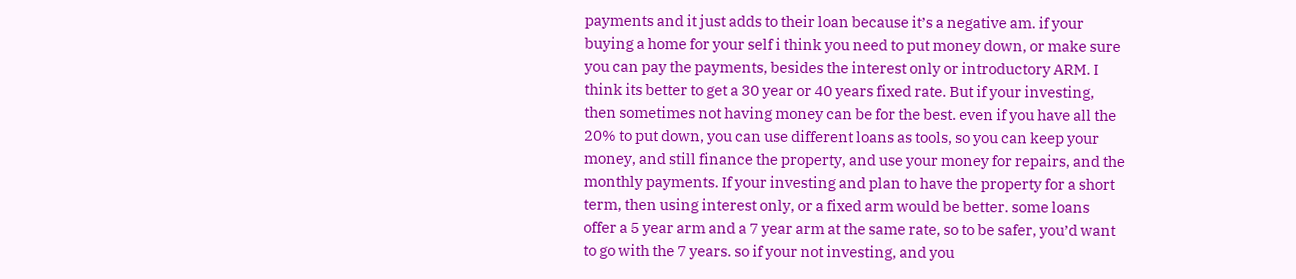payments and it just adds to their loan because it’s a negative am. if your buying a home for your self i think you need to put money down, or make sure you can pay the payments, besides the interest only or introductory ARM. I think its better to get a 30 year or 40 years fixed rate. But if your investing, then sometimes not having money can be for the best. even if you have all the 20% to put down, you can use different loans as tools, so you can keep your money, and still finance the property, and use your money for repairs, and the monthly payments. If your investing and plan to have the property for a short term, then using interest only, or a fixed arm would be better. some loans offer a 5 year arm and a 7 year arm at the same rate, so to be safer, you’d want to go with the 7 years. so if your not investing, and you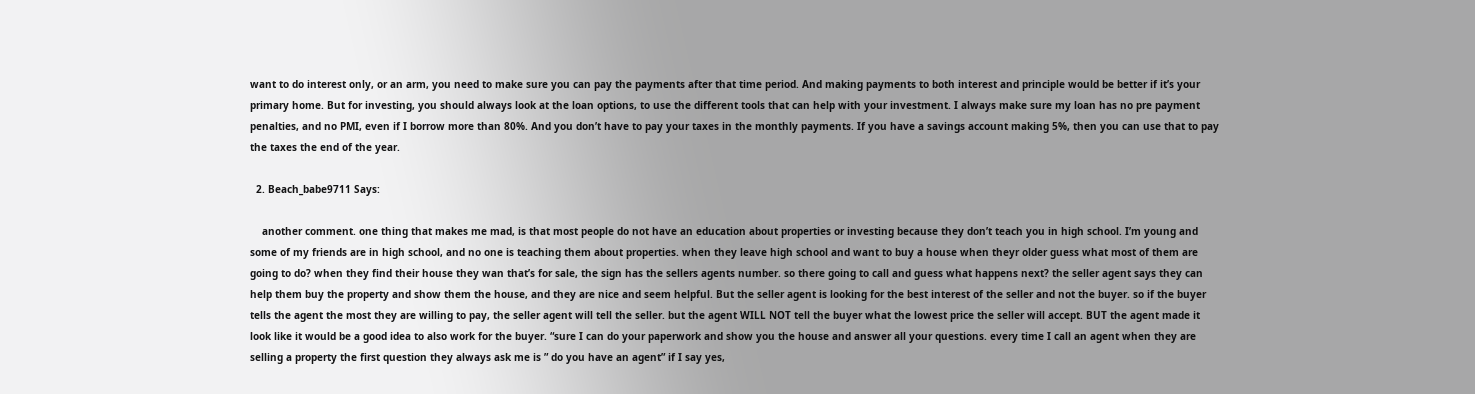want to do interest only, or an arm, you need to make sure you can pay the payments after that time period. And making payments to both interest and principle would be better if it’s your primary home. But for investing, you should always look at the loan options, to use the different tools that can help with your investment. I always make sure my loan has no pre payment penalties, and no PMI, even if I borrow more than 80%. And you don’t have to pay your taxes in the monthly payments. If you have a savings account making 5%, then you can use that to pay the taxes the end of the year.

  2. Beach_babe9711 Says:

    another comment. one thing that makes me mad, is that most people do not have an education about properties or investing because they don’t teach you in high school. I’m young and some of my friends are in high school, and no one is teaching them about properties. when they leave high school and want to buy a house when theyr older guess what most of them are going to do? when they find their house they wan that’s for sale, the sign has the sellers agents number. so there going to call and guess what happens next? the seller agent says they can help them buy the property and show them the house, and they are nice and seem helpful. But the seller agent is looking for the best interest of the seller and not the buyer. so if the buyer tells the agent the most they are willing to pay, the seller agent will tell the seller. but the agent WILL NOT tell the buyer what the lowest price the seller will accept. BUT the agent made it look like it would be a good idea to also work for the buyer. “sure I can do your paperwork and show you the house and answer all your questions. every time I call an agent when they are selling a property the first question they always ask me is ” do you have an agent” if I say yes,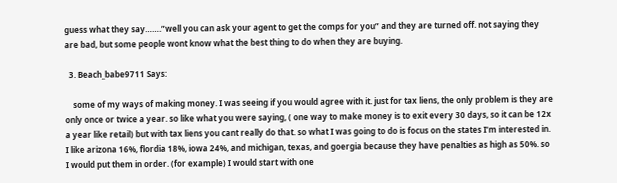guess what they say…….”well you can ask your agent to get the comps for you” and they are turned off. not saying they are bad, but some people wont know what the best thing to do when they are buying.

  3. Beach_babe9711 Says:

    some of my ways of making money. I was seeing if you would agree with it. just for tax liens, the only problem is they are only once or twice a year. so like what you were saying, ( one way to make money is to exit every 30 days, so it can be 12x a year like retail) but with tax liens you cant really do that. so what I was going to do is focus on the states I’m interested in. I like arizona 16%, flordia 18%, iowa 24%, and michigan, texas, and goergia because they have penalties as high as 50%. so I would put them in order. (for example) I would start with one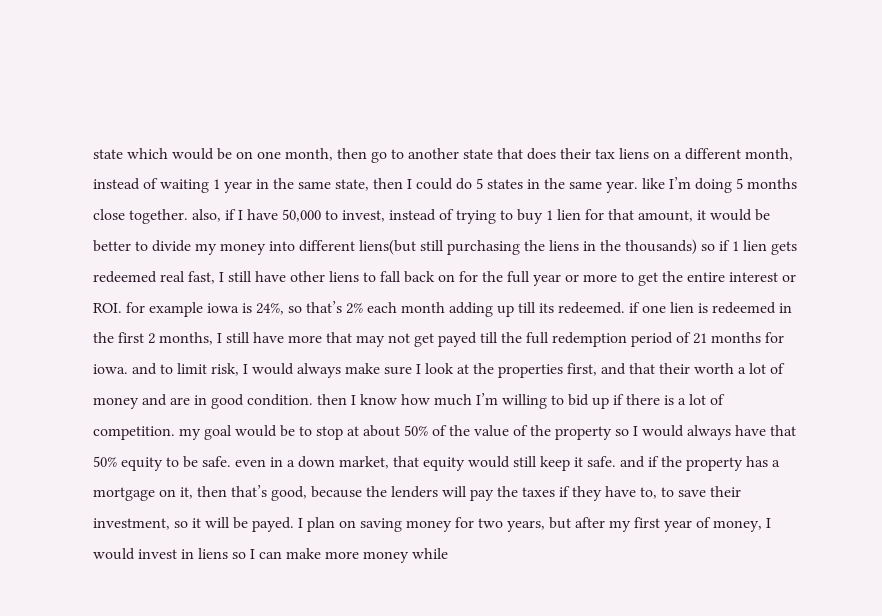state which would be on one month, then go to another state that does their tax liens on a different month, instead of waiting 1 year in the same state, then I could do 5 states in the same year. like I’m doing 5 months close together. also, if I have 50,000 to invest, instead of trying to buy 1 lien for that amount, it would be better to divide my money into different liens(but still purchasing the liens in the thousands) so if 1 lien gets redeemed real fast, I still have other liens to fall back on for the full year or more to get the entire interest or ROI. for example iowa is 24%, so that’s 2% each month adding up till its redeemed. if one lien is redeemed in the first 2 months, I still have more that may not get payed till the full redemption period of 21 months for iowa. and to limit risk, I would always make sure I look at the properties first, and that their worth a lot of money and are in good condition. then I know how much I’m willing to bid up if there is a lot of competition. my goal would be to stop at about 50% of the value of the property so I would always have that 50% equity to be safe. even in a down market, that equity would still keep it safe. and if the property has a mortgage on it, then that’s good, because the lenders will pay the taxes if they have to, to save their investment, so it will be payed. I plan on saving money for two years, but after my first year of money, I would invest in liens so I can make more money while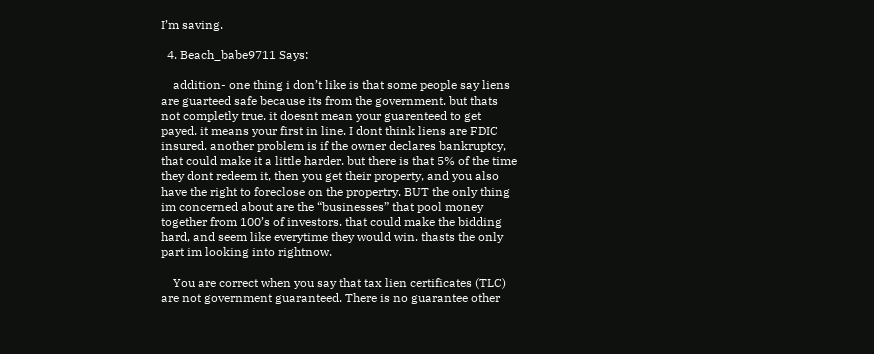I’m saving.

  4. Beach_babe9711 Says:

    addition- one thing i don’t like is that some people say liens are guarteed safe because its from the government. but thats not completly true. it doesnt mean your guarenteed to get payed. it means your first in line. I dont think liens are FDIC insured. another problem is if the owner declares bankruptcy, that could make it a little harder. but there is that 5% of the time they dont redeem it, then you get their property, and you also have the right to foreclose on the propertry. BUT the only thing im concerned about are the “businesses” that pool money together from 100’s of investors. that could make the bidding hard, and seem like everytime they would win. thasts the only part im looking into rightnow.

    You are correct when you say that tax lien certificates (TLC) are not government guaranteed. There is no guarantee other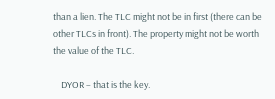than a lien. The TLC might not be in first (there can be other TLCs in front). The property might not be worth the value of the TLC.

    DYOR – that is the key.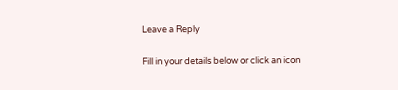Leave a Reply

Fill in your details below or click an icon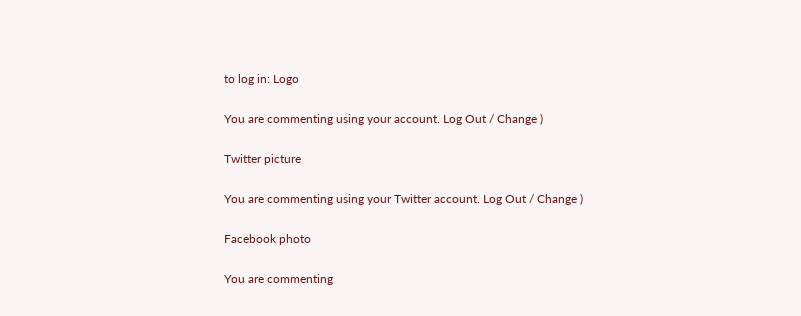to log in: Logo

You are commenting using your account. Log Out / Change )

Twitter picture

You are commenting using your Twitter account. Log Out / Change )

Facebook photo

You are commenting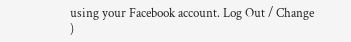using your Facebook account. Log Out / Change )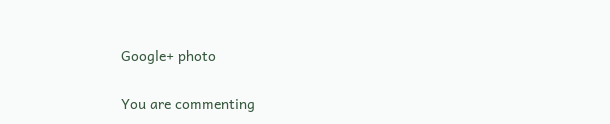Google+ photo

You are commenting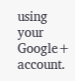using your Google+ account.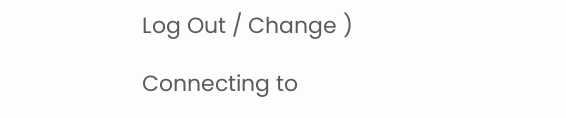Log Out / Change )

Connecting to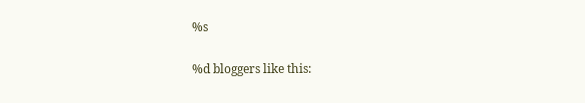%s

%d bloggers like this: